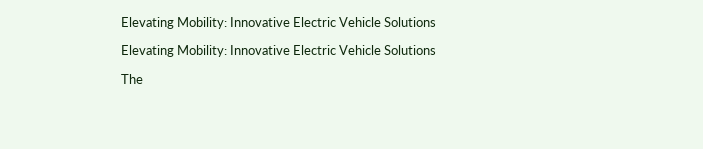Elevating Mobility: Innovative Electric Vehicle Solutions

Elevating Mobility: Innovative Electric Vehicle Solutions

The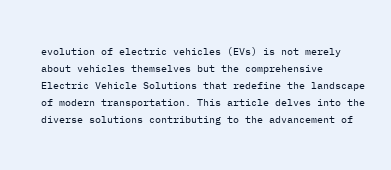evolution of electric vehicles (EVs) is not merely about vehicles themselves but the comprehensive Electric Vehicle Solutions that redefine the landscape of modern transportation. This article delves into the diverse solutions contributing to the advancement of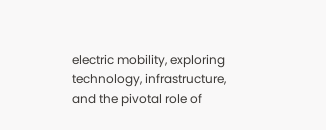electric mobility, exploring technology, infrastructure, and the pivotal role of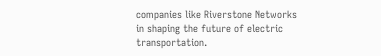companies like Riverstone Networks in shaping the future of electric transportation.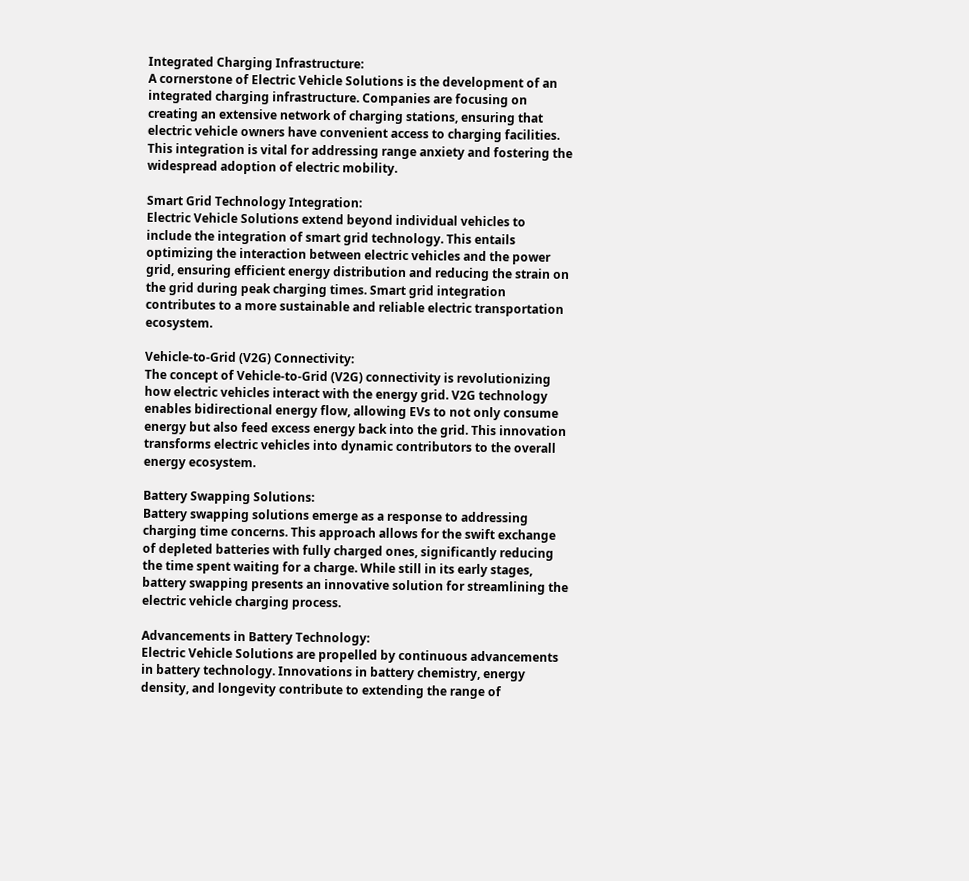Integrated Charging Infrastructure:
A cornerstone of Electric Vehicle Solutions is the development of an integrated charging infrastructure. Companies are focusing on creating an extensive network of charging stations, ensuring that electric vehicle owners have convenient access to charging facilities. This integration is vital for addressing range anxiety and fostering the widespread adoption of electric mobility.

Smart Grid Technology Integration:
Electric Vehicle Solutions extend beyond individual vehicles to include the integration of smart grid technology. This entails optimizing the interaction between electric vehicles and the power grid, ensuring efficient energy distribution and reducing the strain on the grid during peak charging times. Smart grid integration contributes to a more sustainable and reliable electric transportation ecosystem.

Vehicle-to-Grid (V2G) Connectivity:
The concept of Vehicle-to-Grid (V2G) connectivity is revolutionizing how electric vehicles interact with the energy grid. V2G technology enables bidirectional energy flow, allowing EVs to not only consume energy but also feed excess energy back into the grid. This innovation transforms electric vehicles into dynamic contributors to the overall energy ecosystem.

Battery Swapping Solutions:
Battery swapping solutions emerge as a response to addressing charging time concerns. This approach allows for the swift exchange of depleted batteries with fully charged ones, significantly reducing the time spent waiting for a charge. While still in its early stages, battery swapping presents an innovative solution for streamlining the electric vehicle charging process.

Advancements in Battery Technology:
Electric Vehicle Solutions are propelled by continuous advancements in battery technology. Innovations in battery chemistry, energy density, and longevity contribute to extending the range of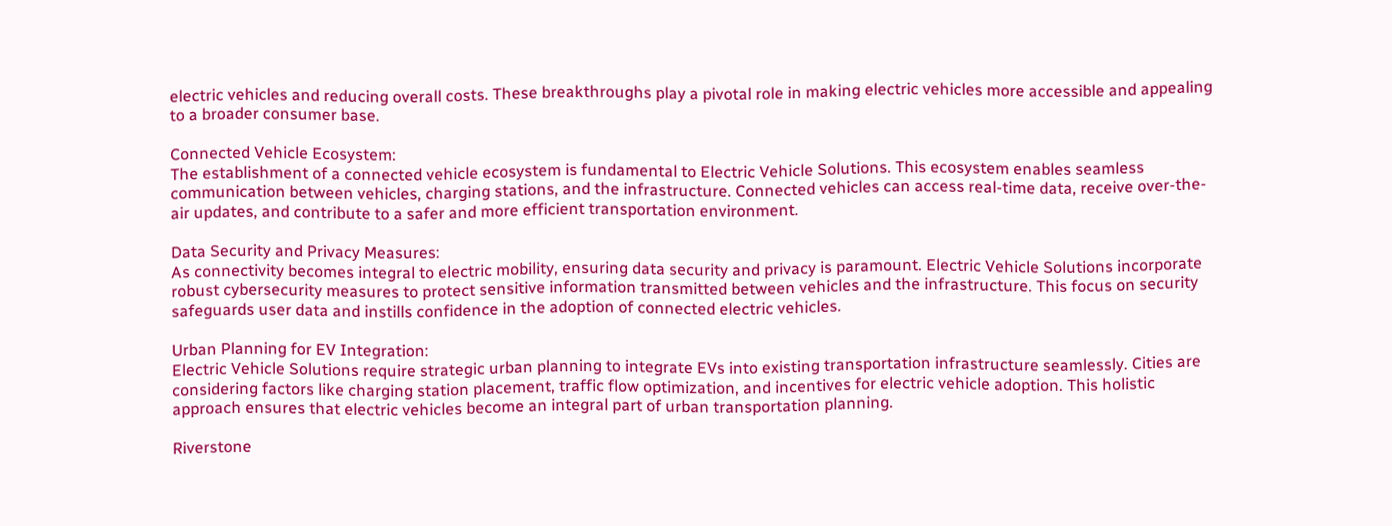electric vehicles and reducing overall costs. These breakthroughs play a pivotal role in making electric vehicles more accessible and appealing to a broader consumer base.

Connected Vehicle Ecosystem:
The establishment of a connected vehicle ecosystem is fundamental to Electric Vehicle Solutions. This ecosystem enables seamless communication between vehicles, charging stations, and the infrastructure. Connected vehicles can access real-time data, receive over-the-air updates, and contribute to a safer and more efficient transportation environment.

Data Security and Privacy Measures:
As connectivity becomes integral to electric mobility, ensuring data security and privacy is paramount. Electric Vehicle Solutions incorporate robust cybersecurity measures to protect sensitive information transmitted between vehicles and the infrastructure. This focus on security safeguards user data and instills confidence in the adoption of connected electric vehicles.

Urban Planning for EV Integration:
Electric Vehicle Solutions require strategic urban planning to integrate EVs into existing transportation infrastructure seamlessly. Cities are considering factors like charging station placement, traffic flow optimization, and incentives for electric vehicle adoption. This holistic approach ensures that electric vehicles become an integral part of urban transportation planning.

Riverstone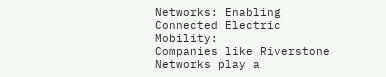Networks: Enabling Connected Electric Mobility:
Companies like Riverstone Networks play a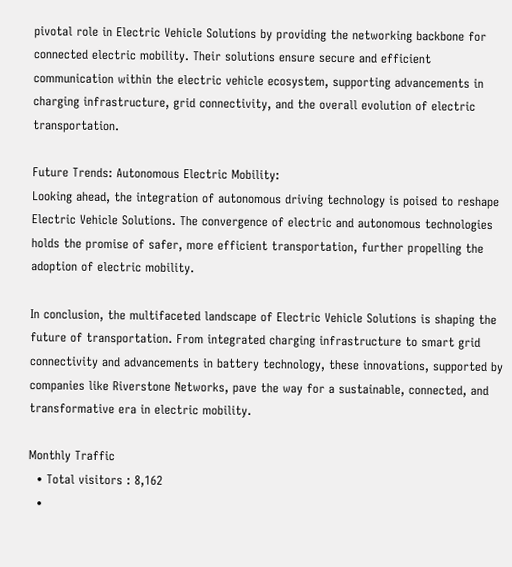pivotal role in Electric Vehicle Solutions by providing the networking backbone for connected electric mobility. Their solutions ensure secure and efficient communication within the electric vehicle ecosystem, supporting advancements in charging infrastructure, grid connectivity, and the overall evolution of electric transportation.

Future Trends: Autonomous Electric Mobility:
Looking ahead, the integration of autonomous driving technology is poised to reshape Electric Vehicle Solutions. The convergence of electric and autonomous technologies holds the promise of safer, more efficient transportation, further propelling the adoption of electric mobility.

In conclusion, the multifaceted landscape of Electric Vehicle Solutions is shaping the future of transportation. From integrated charging infrastructure to smart grid connectivity and advancements in battery technology, these innovations, supported by companies like Riverstone Networks, pave the way for a sustainable, connected, and transformative era in electric mobility.

Monthly Traffic
  • Total visitors : 8,162
  •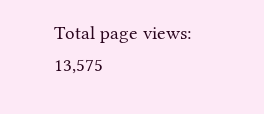Total page views: 13,575